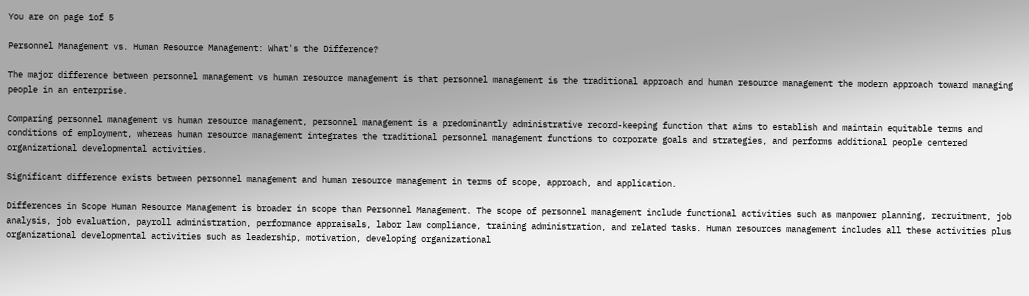You are on page 1of 5

Personnel Management vs. Human Resource Management: What's the Difference?

The major difference between personnel management vs human resource management is that personnel management is the traditional approach and human resource management the modern approach toward managing people in an enterprise.

Comparing personnel management vs human resource management, personnel management is a predominantly administrative record-keeping function that aims to establish and maintain equitable terms and conditions of employment, whereas human resource management integrates the traditional personnel management functions to corporate goals and strategies, and performs additional people centered organizational developmental activities.

Significant difference exists between personnel management and human resource management in terms of scope, approach, and application.

Differences in Scope Human Resource Management is broader in scope than Personnel Management. The scope of personnel management include functional activities such as manpower planning, recruitment, job analysis, job evaluation, payroll administration, performance appraisals, labor law compliance, training administration, and related tasks. Human resources management includes all these activities plus organizational developmental activities such as leadership, motivation, developing organizational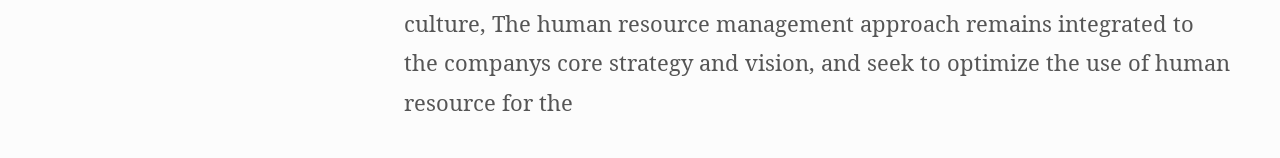culture, The human resource management approach remains integrated to the companys core strategy and vision, and seek to optimize the use of human resource for the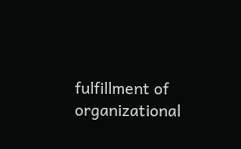fulfillment of organizational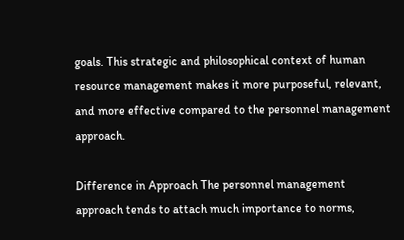goals. This strategic and philosophical context of human resource management makes it more purposeful, relevant, and more effective compared to the personnel management approach.

Difference in Approach The personnel management approach tends to attach much importance to norms,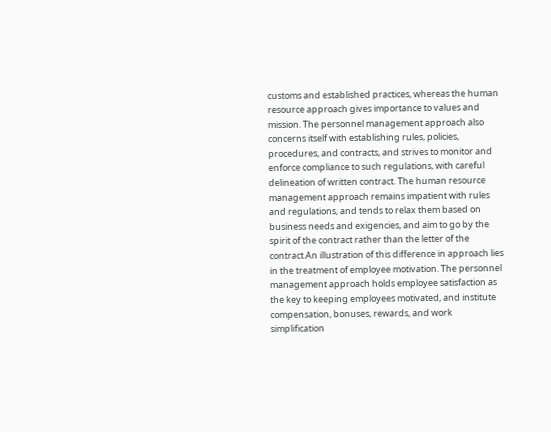customs and established practices, whereas the human resource approach gives importance to values and mission. The personnel management approach also concerns itself with establishing rules, policies, procedures, and contracts, and strives to monitor and enforce compliance to such regulations, with careful delineation of written contract. The human resource management approach remains impatient with rules and regulations, and tends to relax them based on business needs and exigencies, and aim to go by the spirit of the contract rather than the letter of the contract.An illustration of this difference in approach lies in the treatment of employee motivation. The personnel management approach holds employee satisfaction as the key to keeping employees motivated, and institute compensation, bonuses, rewards, and work simplification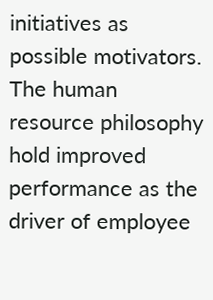initiatives as possible motivators. The human resource philosophy hold improved performance as the driver of employee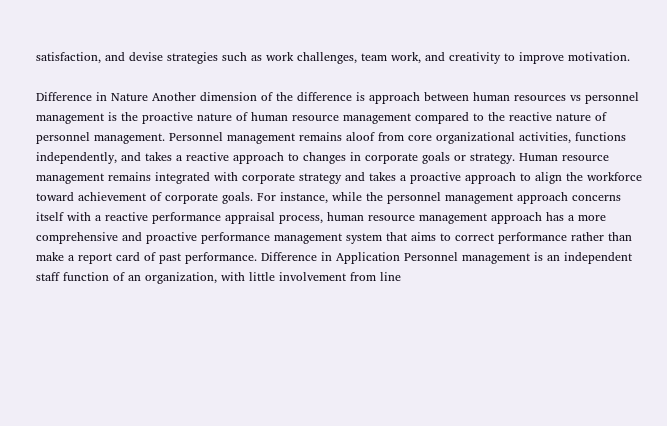satisfaction, and devise strategies such as work challenges, team work, and creativity to improve motivation.

Difference in Nature Another dimension of the difference is approach between human resources vs personnel management is the proactive nature of human resource management compared to the reactive nature of personnel management. Personnel management remains aloof from core organizational activities, functions independently, and takes a reactive approach to changes in corporate goals or strategy. Human resource management remains integrated with corporate strategy and takes a proactive approach to align the workforce toward achievement of corporate goals. For instance, while the personnel management approach concerns itself with a reactive performance appraisal process, human resource management approach has a more comprehensive and proactive performance management system that aims to correct performance rather than make a report card of past performance. Difference in Application Personnel management is an independent staff function of an organization, with little involvement from line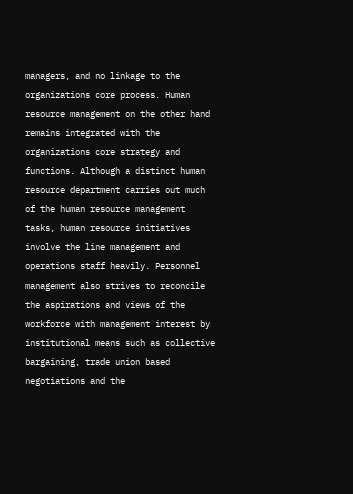managers, and no linkage to the organizations core process. Human resource management on the other hand remains integrated with the organizations core strategy and functions. Although a distinct human resource department carries out much of the human resource management tasks, human resource initiatives involve the line management and operations staff heavily. Personnel management also strives to reconcile the aspirations and views of the workforce with management interest by institutional means such as collective bargaining, trade union based negotiations and the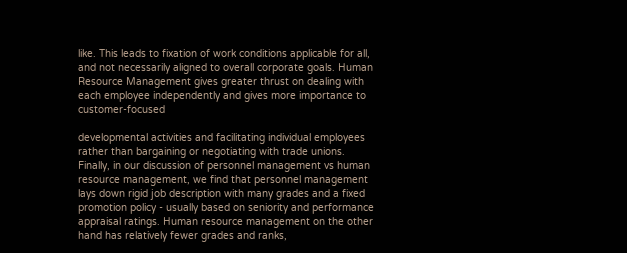like. This leads to fixation of work conditions applicable for all, and not necessarily aligned to overall corporate goals. Human Resource Management gives greater thrust on dealing with each employee independently and gives more importance to customer-focused

developmental activities and facilitating individual employees rather than bargaining or negotiating with trade unions. Finally, in our discussion of personnel management vs human resource management, we find that personnel management lays down rigid job description with many grades and a fixed promotion policy - usually based on seniority and performance appraisal ratings. Human resource management on the other hand has relatively fewer grades and ranks,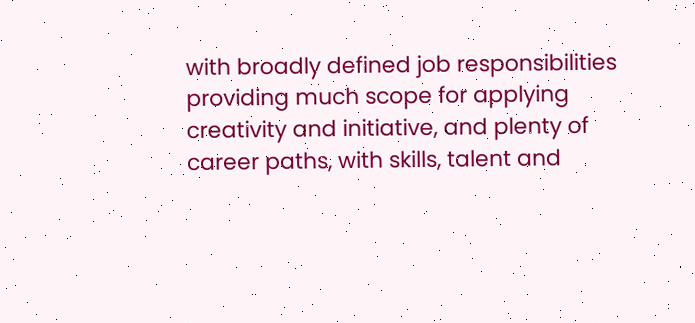with broadly defined job responsibilities providing much scope for applying creativity and initiative, and plenty of career paths, with skills, talent and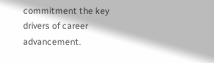commitment the key drivers of career advancement.